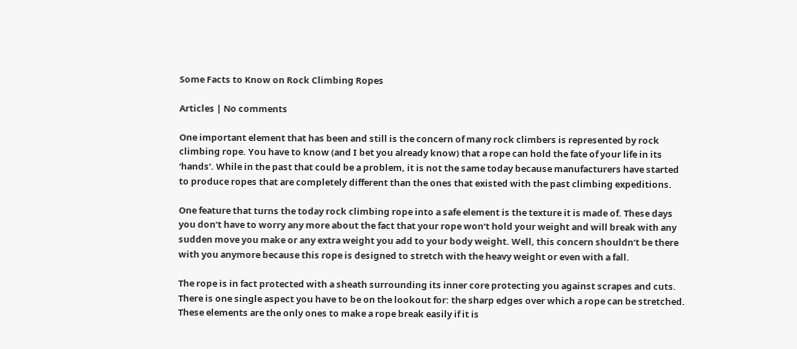Some Facts to Know on Rock Climbing Ropes

Articles | No comments

One important element that has been and still is the concern of many rock climbers is represented by rock climbing rope. You have to know (and I bet you already know) that a rope can hold the fate of your life in its ‘hands’. While in the past that could be a problem, it is not the same today because manufacturers have started to produce ropes that are completely different than the ones that existed with the past climbing expeditions.

One feature that turns the today rock climbing rope into a safe element is the texture it is made of. These days you don’t have to worry any more about the fact that your rope won’t hold your weight and will break with any sudden move you make or any extra weight you add to your body weight. Well, this concern shouldn’t be there with you anymore because this rope is designed to stretch with the heavy weight or even with a fall.

The rope is in fact protected with a sheath surrounding its inner core protecting you against scrapes and cuts. There is one single aspect you have to be on the lookout for: the sharp edges over which a rope can be stretched. These elements are the only ones to make a rope break easily if it is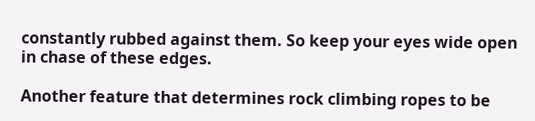constantly rubbed against them. So keep your eyes wide open in chase of these edges.

Another feature that determines rock climbing ropes to be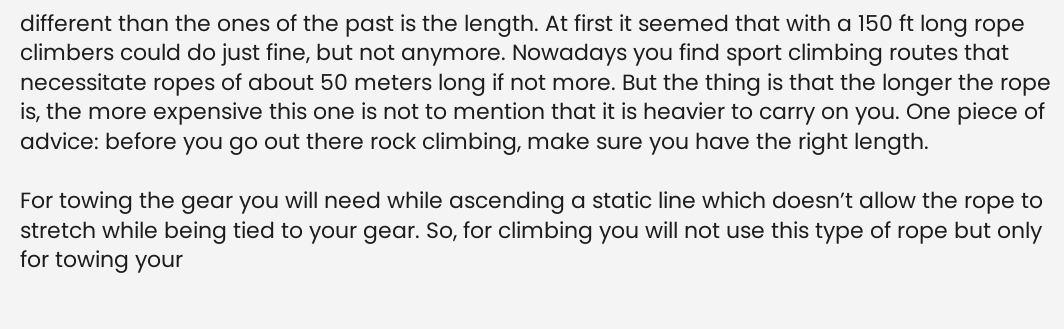different than the ones of the past is the length. At first it seemed that with a 150 ft long rope climbers could do just fine, but not anymore. Nowadays you find sport climbing routes that necessitate ropes of about 50 meters long if not more. But the thing is that the longer the rope is, the more expensive this one is not to mention that it is heavier to carry on you. One piece of advice: before you go out there rock climbing, make sure you have the right length.

For towing the gear you will need while ascending a static line which doesn’t allow the rope to stretch while being tied to your gear. So, for climbing you will not use this type of rope but only for towing your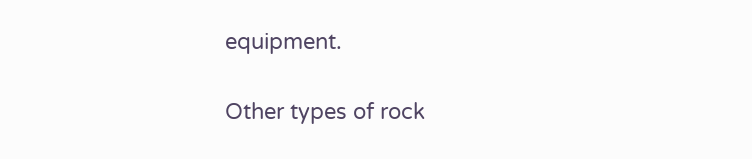equipment.

Other types of rock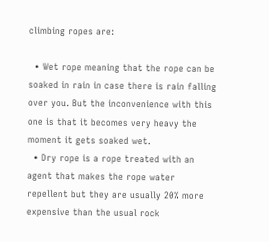climbing ropes are:

  • Wet rope meaning that the rope can be soaked in rain in case there is rain falling over you. But the inconvenience with this one is that it becomes very heavy the moment it gets soaked wet.
  • Dry rope is a rope treated with an agent that makes the rope water repellent but they are usually 20% more expensive than the usual rock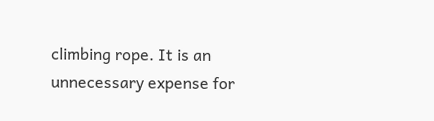climbing rope. It is an unnecessary expense for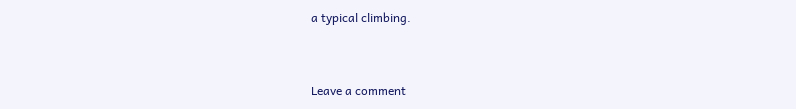a typical climbing.


Leave a comment